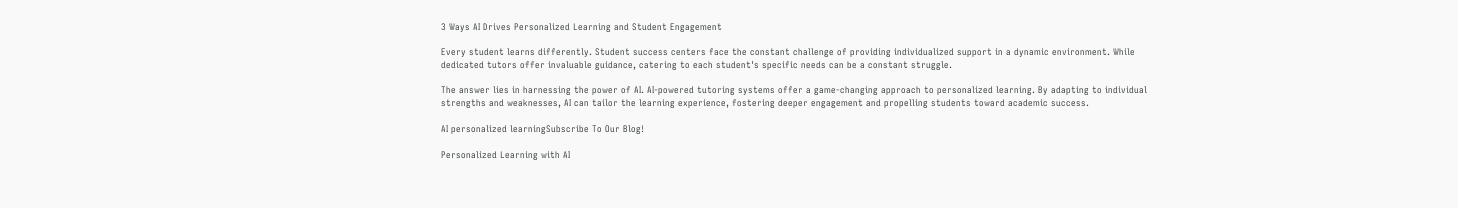3 Ways AI Drives Personalized Learning and Student Engagement

Every student learns differently. Student success centers face the constant challenge of providing individualized support in a dynamic environment. While dedicated tutors offer invaluable guidance, catering to each student's specific needs can be a constant struggle.

The answer lies in harnessing the power of AI. AI-powered tutoring systems offer a game-changing approach to personalized learning. By adapting to individual strengths and weaknesses, AI can tailor the learning experience, fostering deeper engagement and propelling students toward academic success.

AI personalized learningSubscribe To Our Blog!

Personalized Learning with AI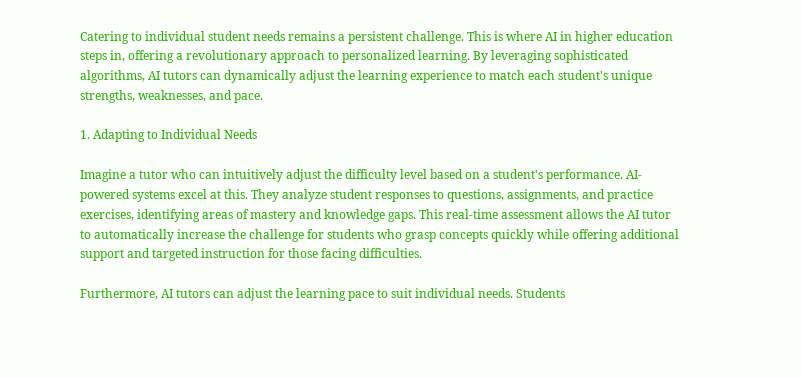Catering to individual student needs remains a persistent challenge. This is where AI in higher education steps in, offering a revolutionary approach to personalized learning. By leveraging sophisticated algorithms, AI tutors can dynamically adjust the learning experience to match each student's unique strengths, weaknesses, and pace.

1. Adapting to Individual Needs

Imagine a tutor who can intuitively adjust the difficulty level based on a student's performance. AI-powered systems excel at this. They analyze student responses to questions, assignments, and practice exercises, identifying areas of mastery and knowledge gaps. This real-time assessment allows the AI tutor to automatically increase the challenge for students who grasp concepts quickly while offering additional support and targeted instruction for those facing difficulties.

Furthermore, AI tutors can adjust the learning pace to suit individual needs. Students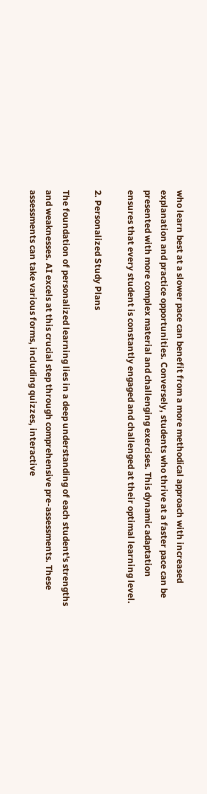who learn best at a slower pace can benefit from a more methodical approach with increased explanation and practice opportunities. Conversely, students who thrive at a faster pace can be presented with more complex material and challenging exercises. This dynamic adaptation ensures that every student is constantly engaged and challenged at their optimal learning level.

2. Personalized Study Plans

The foundation of personalized learning lies in a deep understanding of each student's strengths and weaknesses. AI excels at this crucial step through comprehensive pre-assessments. These assessments can take various forms, including quizzes, interactive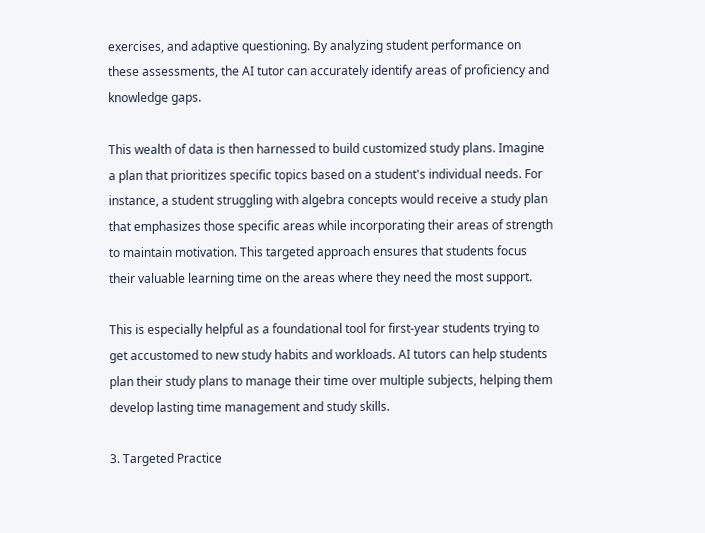exercises, and adaptive questioning. By analyzing student performance on these assessments, the AI tutor can accurately identify areas of proficiency and knowledge gaps.

This wealth of data is then harnessed to build customized study plans. Imagine a plan that prioritizes specific topics based on a student's individual needs. For instance, a student struggling with algebra concepts would receive a study plan that emphasizes those specific areas while incorporating their areas of strength to maintain motivation. This targeted approach ensures that students focus their valuable learning time on the areas where they need the most support.

This is especially helpful as a foundational tool for first-year students trying to get accustomed to new study habits and workloads. AI tutors can help students plan their study plans to manage their time over multiple subjects, helping them develop lasting time management and study skills.

3. Targeted Practice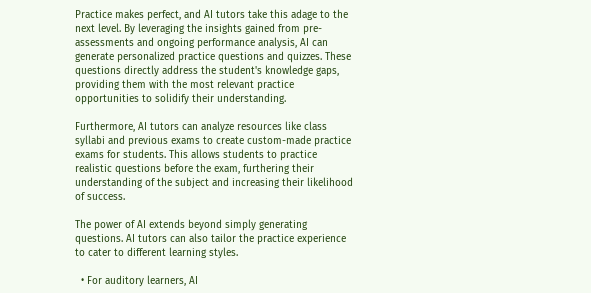Practice makes perfect, and AI tutors take this adage to the next level. By leveraging the insights gained from pre-assessments and ongoing performance analysis, AI can generate personalized practice questions and quizzes. These questions directly address the student's knowledge gaps, providing them with the most relevant practice opportunities to solidify their understanding.

Furthermore, AI tutors can analyze resources like class syllabi and previous exams to create custom-made practice exams for students. This allows students to practice realistic questions before the exam, furthering their understanding of the subject and increasing their likelihood of success.

The power of AI extends beyond simply generating questions. AI tutors can also tailor the practice experience to cater to different learning styles.

  • For auditory learners, AI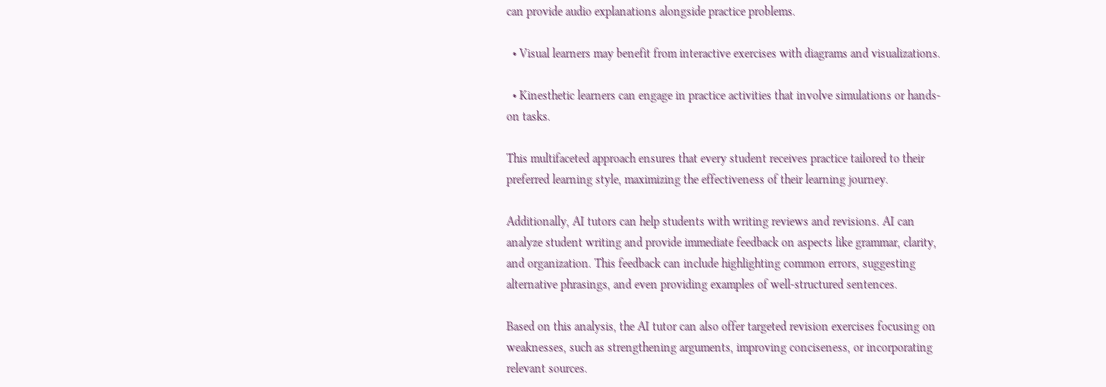can provide audio explanations alongside practice problems.

  • Visual learners may benefit from interactive exercises with diagrams and visualizations.

  • Kinesthetic learners can engage in practice activities that involve simulations or hands-on tasks.

This multifaceted approach ensures that every student receives practice tailored to their preferred learning style, maximizing the effectiveness of their learning journey.

Additionally, AI tutors can help students with writing reviews and revisions. AI can analyze student writing and provide immediate feedback on aspects like grammar, clarity, and organization. This feedback can include highlighting common errors, suggesting alternative phrasings, and even providing examples of well-structured sentences.

Based on this analysis, the AI tutor can also offer targeted revision exercises focusing on weaknesses, such as strengthening arguments, improving conciseness, or incorporating relevant sources.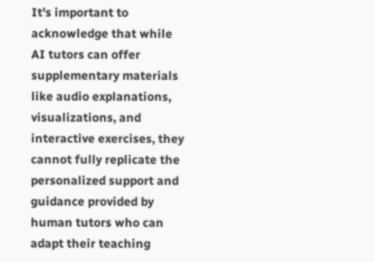It's important to acknowledge that while AI tutors can offer supplementary materials like audio explanations, visualizations, and interactive exercises, they cannot fully replicate the personalized support and guidance provided by human tutors who can adapt their teaching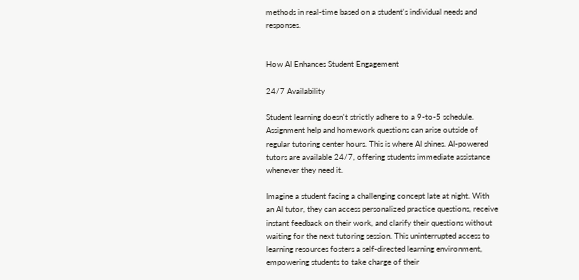methods in real-time based on a student's individual needs and responses.


How AI Enhances Student Engagement

24/7 Availability

Student learning doesn't strictly adhere to a 9-to-5 schedule. Assignment help and homework questions can arise outside of regular tutoring center hours. This is where AI shines. AI-powered tutors are available 24/7, offering students immediate assistance whenever they need it.

Imagine a student facing a challenging concept late at night. With an AI tutor, they can access personalized practice questions, receive instant feedback on their work, and clarify their questions without waiting for the next tutoring session. This uninterrupted access to learning resources fosters a self-directed learning environment, empowering students to take charge of their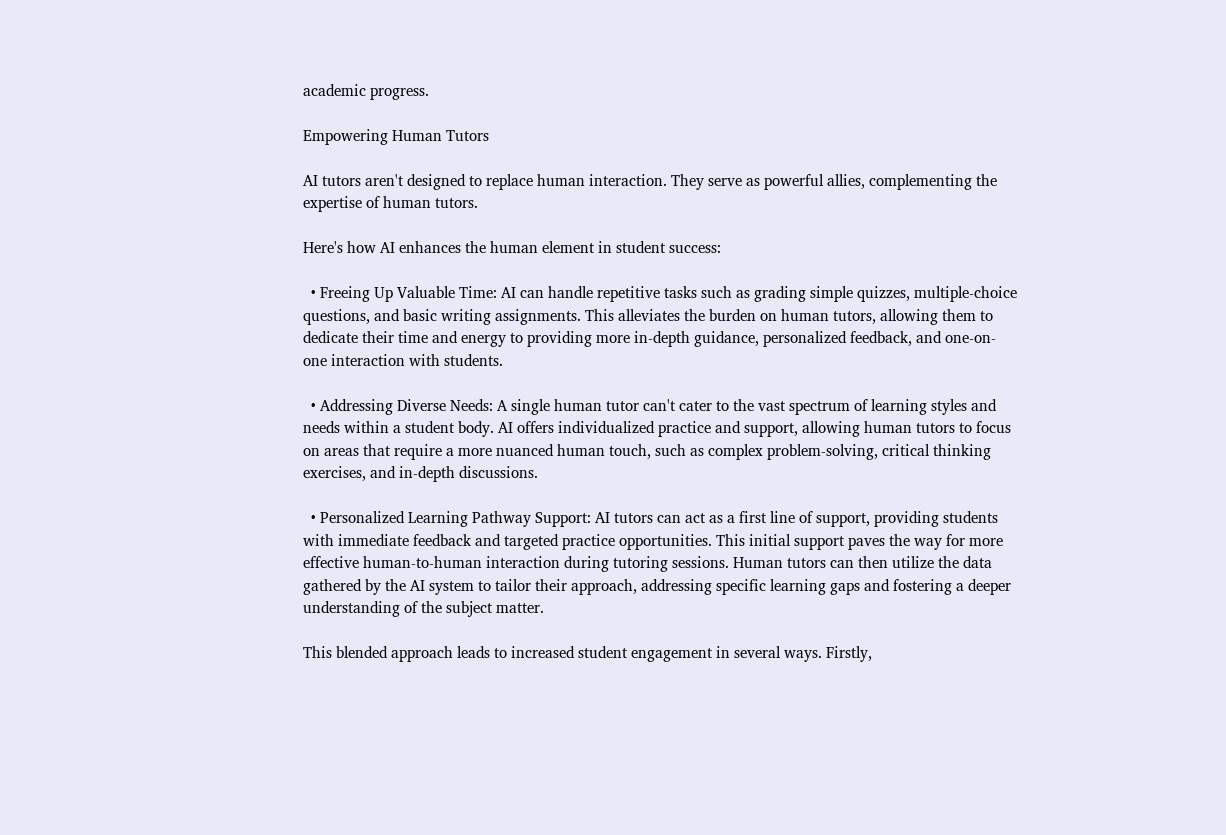academic progress.

Empowering Human Tutors

AI tutors aren't designed to replace human interaction. They serve as powerful allies, complementing the expertise of human tutors.

Here's how AI enhances the human element in student success:

  • Freeing Up Valuable Time: AI can handle repetitive tasks such as grading simple quizzes, multiple-choice questions, and basic writing assignments. This alleviates the burden on human tutors, allowing them to dedicate their time and energy to providing more in-depth guidance, personalized feedback, and one-on-one interaction with students.

  • Addressing Diverse Needs: A single human tutor can't cater to the vast spectrum of learning styles and needs within a student body. AI offers individualized practice and support, allowing human tutors to focus on areas that require a more nuanced human touch, such as complex problem-solving, critical thinking exercises, and in-depth discussions.

  • Personalized Learning Pathway Support: AI tutors can act as a first line of support, providing students with immediate feedback and targeted practice opportunities. This initial support paves the way for more effective human-to-human interaction during tutoring sessions. Human tutors can then utilize the data gathered by the AI system to tailor their approach, addressing specific learning gaps and fostering a deeper understanding of the subject matter.

This blended approach leads to increased student engagement in several ways. Firstly,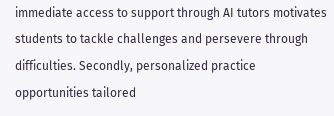immediate access to support through AI tutors motivates students to tackle challenges and persevere through difficulties. Secondly, personalized practice opportunities tailored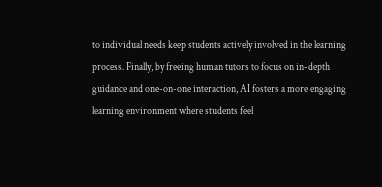to individual needs keep students actively involved in the learning process. Finally, by freeing human tutors to focus on in-depth guidance and one-on-one interaction, AI fosters a more engaging learning environment where students feel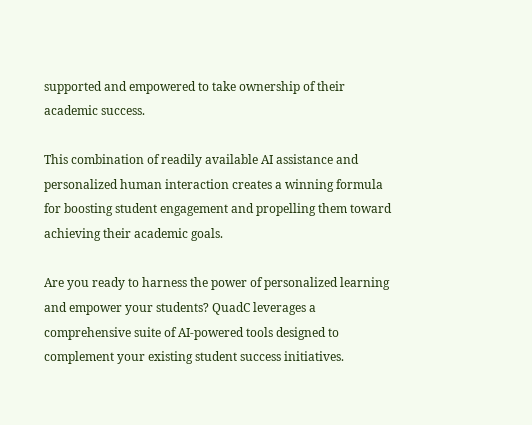supported and empowered to take ownership of their academic success.

This combination of readily available AI assistance and personalized human interaction creates a winning formula for boosting student engagement and propelling them toward achieving their academic goals.

Are you ready to harness the power of personalized learning and empower your students? QuadC leverages a comprehensive suite of AI-powered tools designed to complement your existing student success initiatives.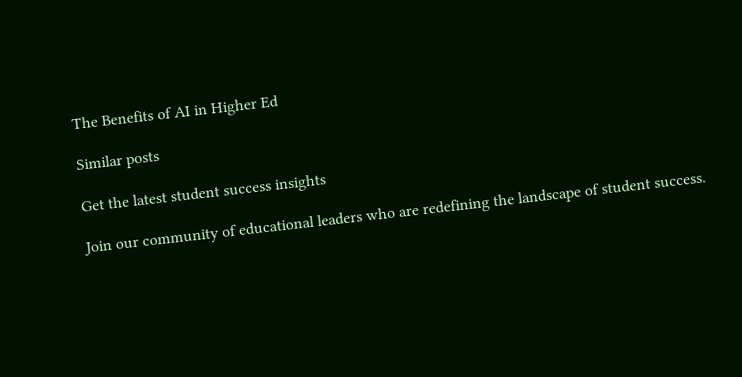The Benefits of AI in Higher Ed

Similar posts

Get the latest student success insights

Join our community of educational leaders who are redefining the landscape of student success.